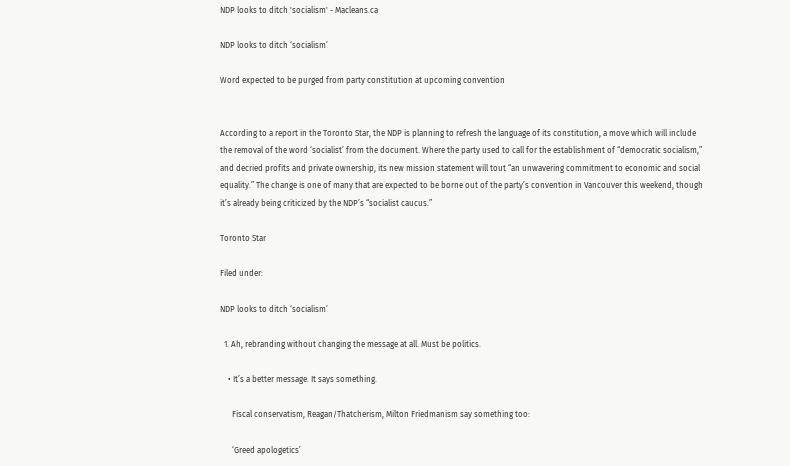NDP looks to ditch 'socialism' - Macleans.ca

NDP looks to ditch ‘socialism’

Word expected to be purged from party constitution at upcoming convention


According to a report in the Toronto Star, the NDP is planning to refresh the language of its constitution, a move which will include the removal of the word ‘socialist’ from the document. Where the party used to call for the establishment of “democratic socialism,” and decried profits and private ownership, its new mission statement will tout “an unwavering commitment to economic and social equality.” The change is one of many that are expected to be borne out of the party’s convention in Vancouver this weekend, though it’s already being criticized by the NDP’s “socialist caucus.”

Toronto Star

Filed under:

NDP looks to ditch ‘socialism’

  1. Ah, rebranding without changing the message at all. Must be politics.

    • It’s a better message. It says something.

      Fiscal conservatism, Reagan/Thatcherism, Milton Friedmanism say something too:

      ‘Greed apologetics’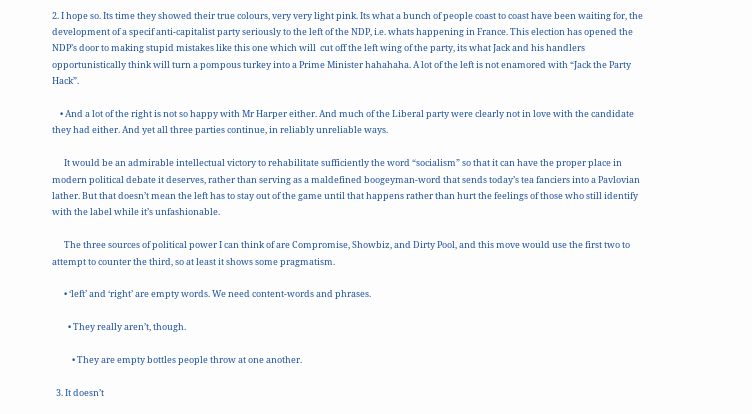2. I hope so. Its time they showed their true colours, very very light pink. Its what a bunch of people coast to coast have been waiting for, the development of a specif anti-capitalist party seriously to the left of the NDP, i.e. whats happening in France. This election has opened the NDP’s door to making stupid mistakes like this one which will  cut off the left wing of the party, its what Jack and his handlers opportunistically think will turn a pompous turkey into a Prime Minister hahahaha. A lot of the left is not enamored with “Jack the Party Hack”.

    • And a lot of the right is not so happy with Mr Harper either. And much of the Liberal party were clearly not in love with the candidate they had either. And yet all three parties continue, in reliably unreliable ways.

      It would be an admirable intellectual victory to rehabilitate sufficiently the word “socialism” so that it can have the proper place in modern political debate it deserves, rather than serving as a maldefined boogeyman-word that sends today’s tea fanciers into a Pavlovian lather. But that doesn’t mean the left has to stay out of the game until that happens rather than hurt the feelings of those who still identify with the label while it’s unfashionable.

      The three sources of political power I can think of are Compromise, Showbiz, and Dirty Pool, and this move would use the first two to attempt to counter the third, so at least it shows some pragmatism.

      • ‘left’ and ‘right’ are empty words. We need content-words and phrases.

        • They really aren’t, though.

          • They are empty bottles people throw at one another.

  3. It doesn’t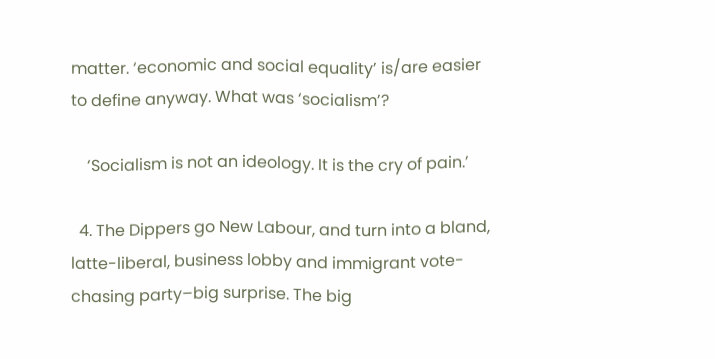matter. ‘economic and social equality’ is/are easier to define anyway. What was ‘socialism’?

    ‘Socialism is not an ideology. It is the cry of pain.’

  4. The Dippers go New Labour, and turn into a bland, latte-liberal, business lobby and immigrant vote-chasing party–big surprise. The big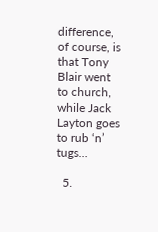difference, of course, is that Tony Blair went to church, while Jack Layton goes to rub ‘n’ tugs…

  5.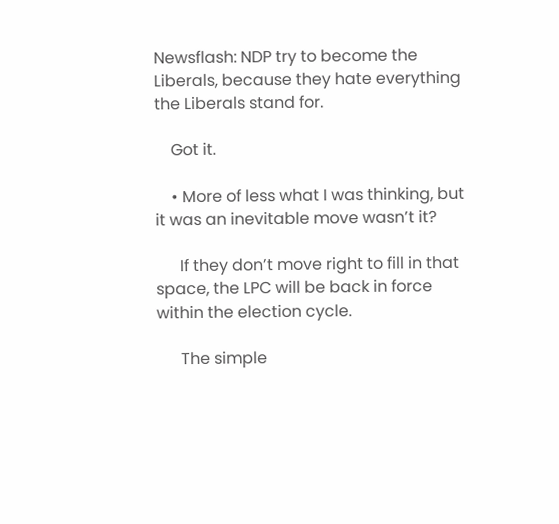Newsflash: NDP try to become the Liberals, because they hate everything the Liberals stand for.

    Got it.

    • More of less what I was thinking, but it was an inevitable move wasn’t it?

      If they don’t move right to fill in that space, the LPC will be back in force within the election cycle.

      The simple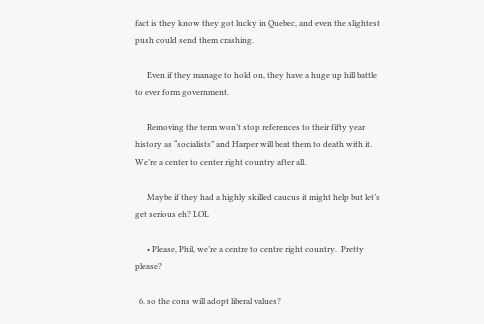fact is they know they got lucky in Quebec, and even the slightest push could send them crashing.

      Even if they manage to hold on, they have a huge up hill battle to ever form government.

      Removing the term won’t stop references to their fifty year history as “socialists” and Harper will beat them to death with it. We’re a center to center right country after all.

      Maybe if they had a highly skilled caucus it might help but let’s get serious eh? LOL

      • Please, Phil, we’re a centre to centre right country.  Pretty please?

  6. so the cons will adopt liberal values?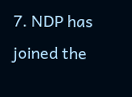7. NDP has joined the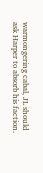warmongering cabal, JL should ask Harper to absorb his faction.